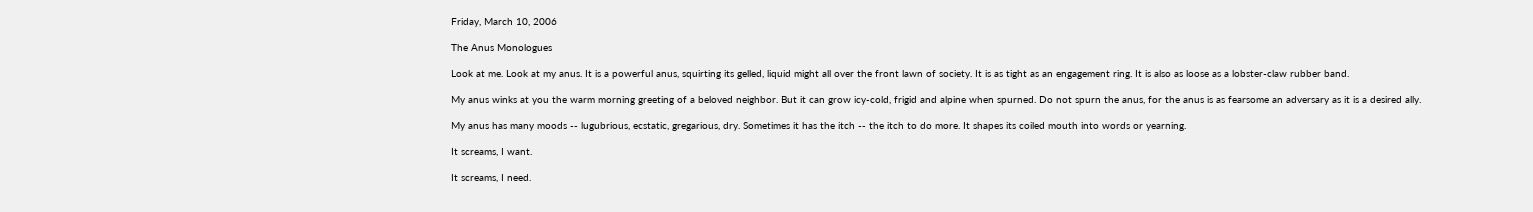Friday, March 10, 2006

The Anus Monologues

Look at me. Look at my anus. It is a powerful anus, squirting its gelled, liquid might all over the front lawn of society. It is as tight as an engagement ring. It is also as loose as a lobster-claw rubber band.

My anus winks at you the warm morning greeting of a beloved neighbor. But it can grow icy-cold, frigid and alpine when spurned. Do not spurn the anus, for the anus is as fearsome an adversary as it is a desired ally.

My anus has many moods -- lugubrious, ecstatic, gregarious, dry. Sometimes it has the itch -- the itch to do more. It shapes its coiled mouth into words or yearning.

It screams, I want.

It screams, I need.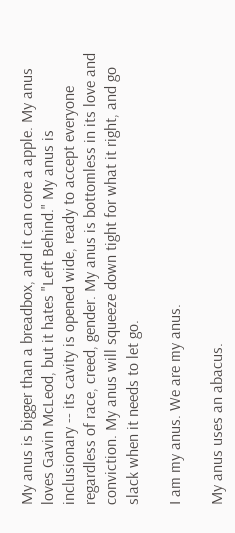My anus is bigger than a breadbox, and it can core a apple. My anus loves Gavin McLeod, but it hates "Left Behind." My anus is inclusionary -- its cavity is opened wide, ready to accept everyone regardless of race, creed, gender. My anus is bottomless in its love and conviction. My anus will squeeze down tight for what it right, and go slack when it needs to let go.

I am my anus. We are my anus.

My anus uses an abacus.